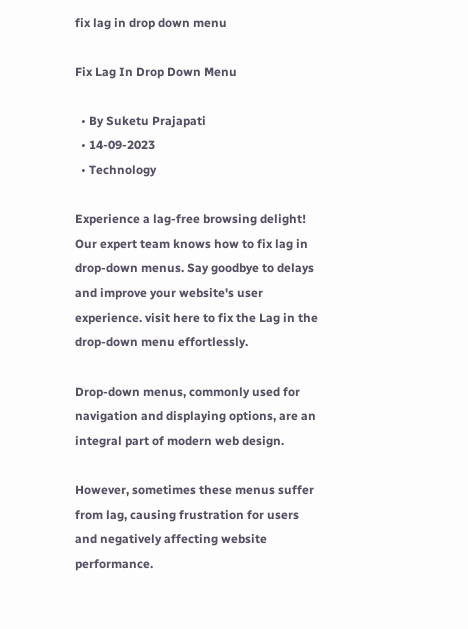fix lag in drop down menu

Fix Lag In Drop Down Menu

  • By Suketu Prajapati
  • 14-09-2023
  • Technology

Experience a lag-free browsing delight! Our expert team knows how to fix lag in drop-down menus. Say goodbye to delays and improve your website's user experience. visit here to fix the Lag in the drop-down menu effortlessly.

Drop-down menus, commonly used for navigation and displaying options, are an integral part of modern web design.

However, sometimes these menus suffer from lag, causing frustration for users and negatively affecting website performance.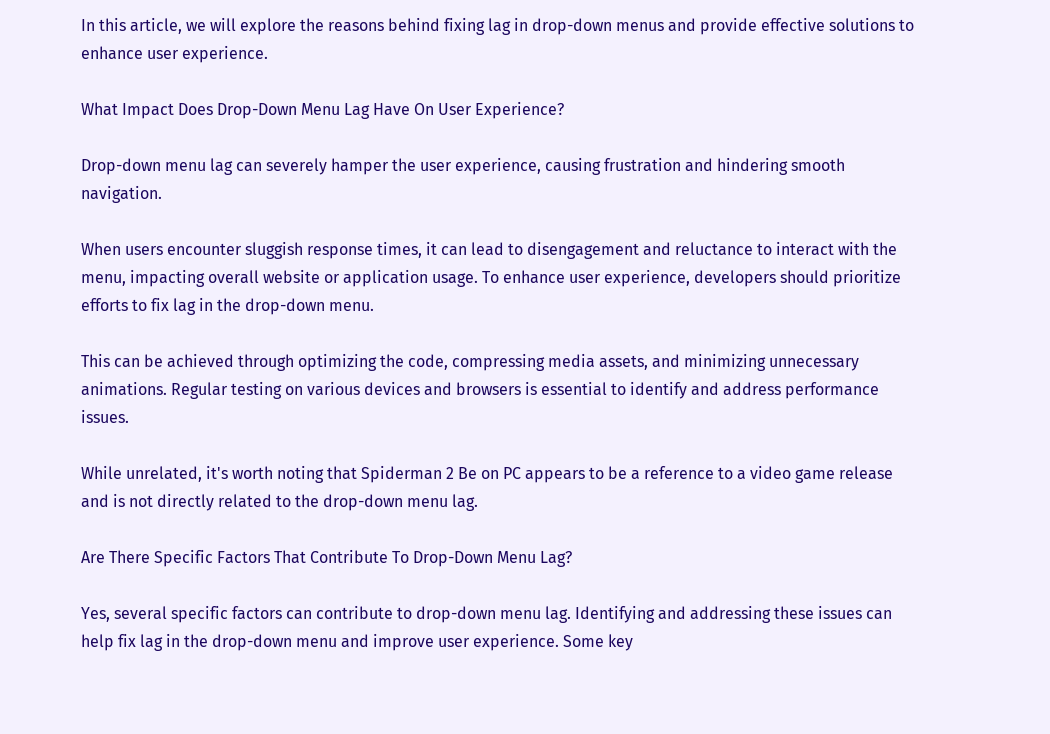In this article, we will explore the reasons behind fixing lag in drop-down menus and provide effective solutions to enhance user experience.

What Impact Does Drop-Down Menu Lag Have On User Experience?

Drop-down menu lag can severely hamper the user experience, causing frustration and hindering smooth navigation.

When users encounter sluggish response times, it can lead to disengagement and reluctance to interact with the menu, impacting overall website or application usage. To enhance user experience, developers should prioritize efforts to fix lag in the drop-down menu.

This can be achieved through optimizing the code, compressing media assets, and minimizing unnecessary animations. Regular testing on various devices and browsers is essential to identify and address performance issues.

While unrelated, it's worth noting that Spiderman 2 Be on PC appears to be a reference to a video game release and is not directly related to the drop-down menu lag.

Are There Specific Factors That Contribute To Drop-Down Menu Lag?

Yes, several specific factors can contribute to drop-down menu lag. Identifying and addressing these issues can help fix lag in the drop-down menu and improve user experience. Some key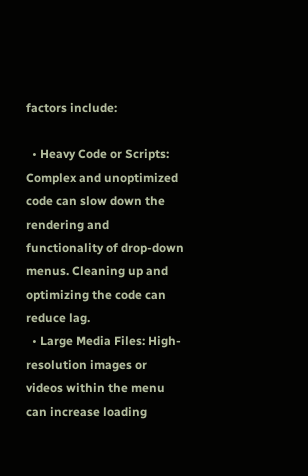factors include:

  • Heavy Code or Scripts: Complex and unoptimized code can slow down the rendering and functionality of drop-down menus. Cleaning up and optimizing the code can reduce lag.
  • Large Media Files: High-resolution images or videos within the menu can increase loading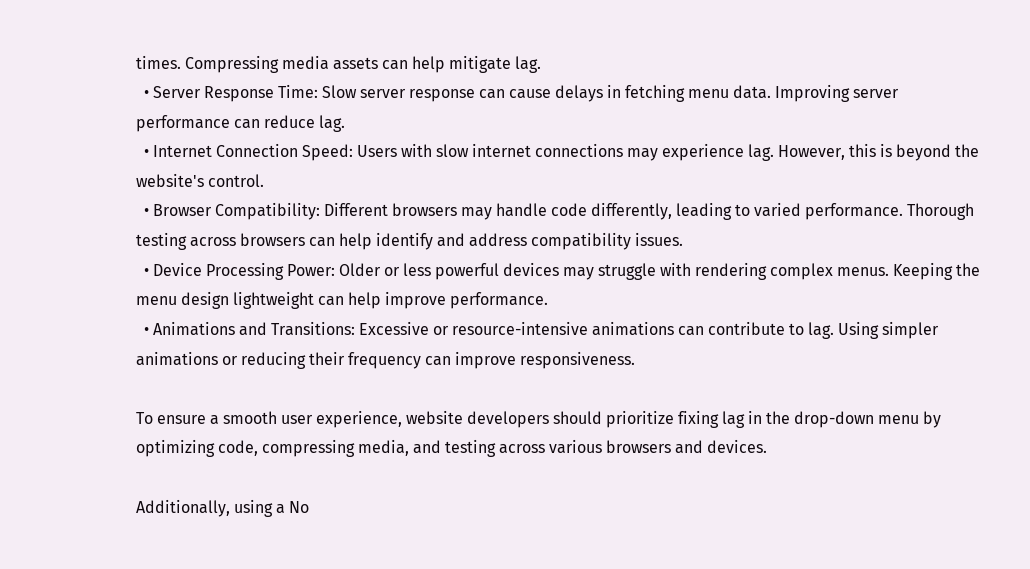times. Compressing media assets can help mitigate lag.
  • Server Response Time: Slow server response can cause delays in fetching menu data. Improving server performance can reduce lag.
  • Internet Connection Speed: Users with slow internet connections may experience lag. However, this is beyond the website's control.
  • Browser Compatibility: Different browsers may handle code differently, leading to varied performance. Thorough testing across browsers can help identify and address compatibility issues.
  • Device Processing Power: Older or less powerful devices may struggle with rendering complex menus. Keeping the menu design lightweight can help improve performance.
  • Animations and Transitions: Excessive or resource-intensive animations can contribute to lag. Using simpler animations or reducing their frequency can improve responsiveness.

To ensure a smooth user experience, website developers should prioritize fixing lag in the drop-down menu by optimizing code, compressing media, and testing across various browsers and devices.

Additionally, using a No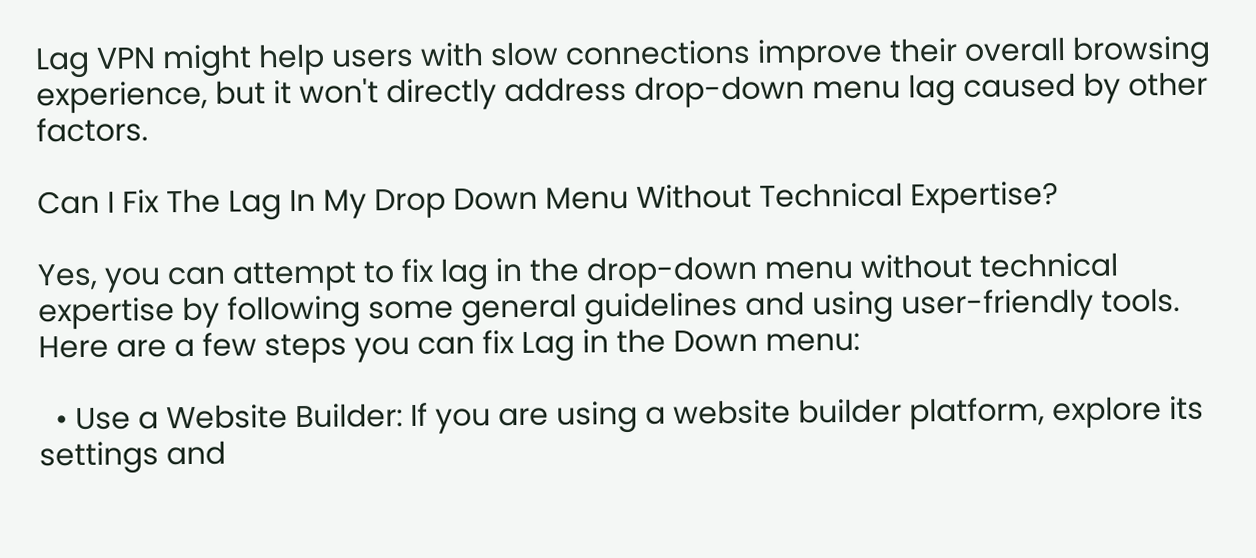Lag VPN might help users with slow connections improve their overall browsing experience, but it won't directly address drop-down menu lag caused by other factors.

Can I Fix The Lag In My Drop Down Menu Without Technical Expertise?

Yes, you can attempt to fix lag in the drop-down menu without technical expertise by following some general guidelines and using user-friendly tools. Here are a few steps you can fix Lag in the Down menu:

  • Use a Website Builder: If you are using a website builder platform, explore its settings and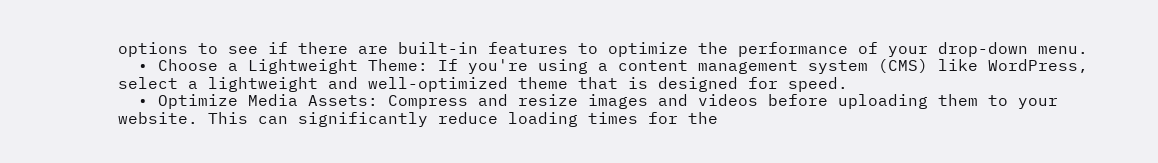options to see if there are built-in features to optimize the performance of your drop-down menu.
  • Choose a Lightweight Theme: If you're using a content management system (CMS) like WordPress, select a lightweight and well-optimized theme that is designed for speed.
  • Optimize Media Assets: Compress and resize images and videos before uploading them to your website. This can significantly reduce loading times for the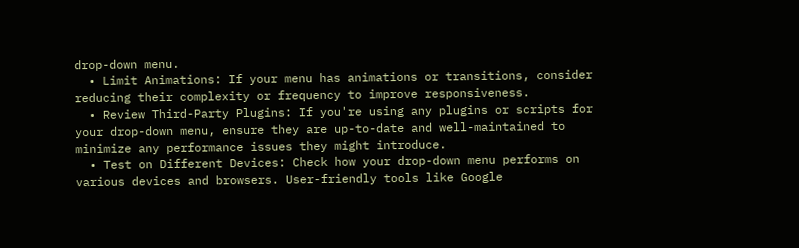drop-down menu.
  • Limit Animations: If your menu has animations or transitions, consider reducing their complexity or frequency to improve responsiveness.
  • Review Third-Party Plugins: If you're using any plugins or scripts for your drop-down menu, ensure they are up-to-date and well-maintained to minimize any performance issues they might introduce.
  • Test on Different Devices: Check how your drop-down menu performs on various devices and browsers. User-friendly tools like Google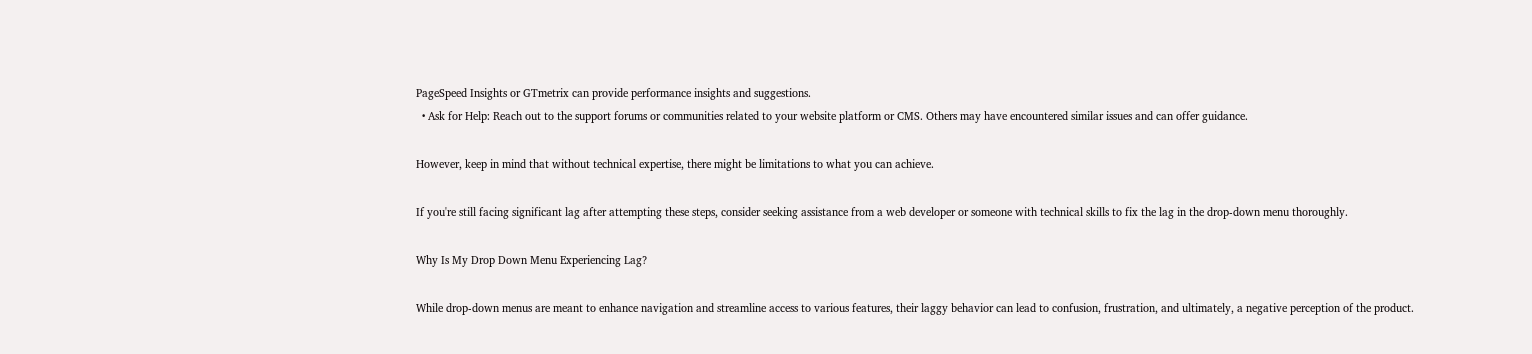PageSpeed Insights or GTmetrix can provide performance insights and suggestions.
  • Ask for Help: Reach out to the support forums or communities related to your website platform or CMS. Others may have encountered similar issues and can offer guidance.

However, keep in mind that without technical expertise, there might be limitations to what you can achieve.

If you're still facing significant lag after attempting these steps, consider seeking assistance from a web developer or someone with technical skills to fix the lag in the drop-down menu thoroughly.

Why Is My Drop Down Menu Experiencing Lag?

While drop-down menus are meant to enhance navigation and streamline access to various features, their laggy behavior can lead to confusion, frustration, and ultimately, a negative perception of the product.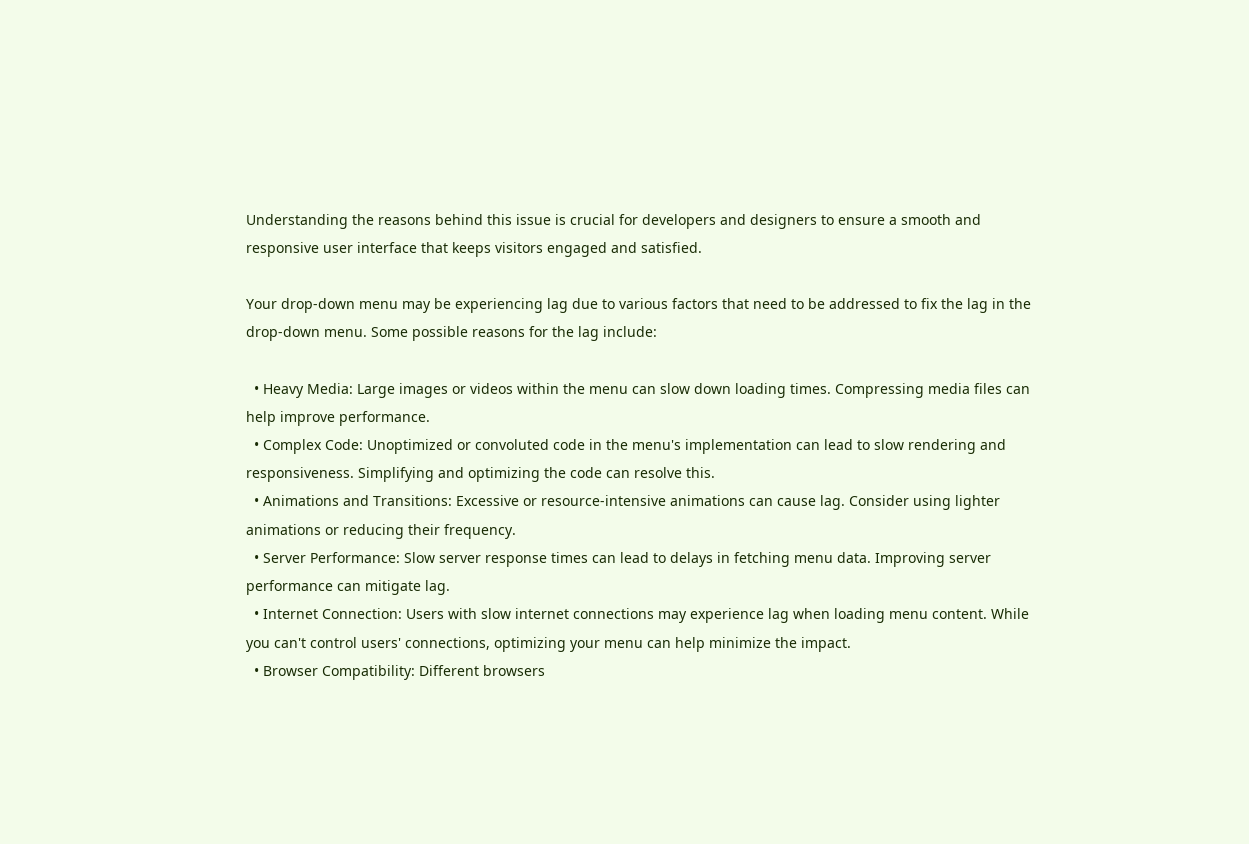Understanding the reasons behind this issue is crucial for developers and designers to ensure a smooth and responsive user interface that keeps visitors engaged and satisfied.

Your drop-down menu may be experiencing lag due to various factors that need to be addressed to fix the lag in the drop-down menu. Some possible reasons for the lag include:

  • Heavy Media: Large images or videos within the menu can slow down loading times. Compressing media files can help improve performance.
  • Complex Code: Unoptimized or convoluted code in the menu's implementation can lead to slow rendering and responsiveness. Simplifying and optimizing the code can resolve this.
  • Animations and Transitions: Excessive or resource-intensive animations can cause lag. Consider using lighter animations or reducing their frequency.
  • Server Performance: Slow server response times can lead to delays in fetching menu data. Improving server performance can mitigate lag.
  • Internet Connection: Users with slow internet connections may experience lag when loading menu content. While you can't control users' connections, optimizing your menu can help minimize the impact.
  • Browser Compatibility: Different browsers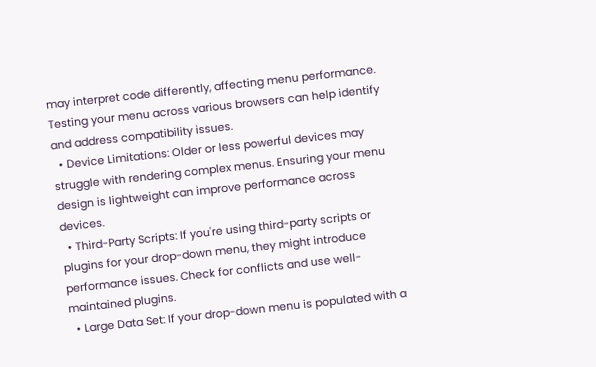may interpret code differently, affecting menu performance. Testing your menu across various browsers can help identify and address compatibility issues.
  • Device Limitations: Older or less powerful devices may struggle with rendering complex menus. Ensuring your menu design is lightweight can improve performance across devices.
  • Third-Party Scripts: If you're using third-party scripts or plugins for your drop-down menu, they might introduce performance issues. Check for conflicts and use well-maintained plugins.
  • Large Data Set: If your drop-down menu is populated with a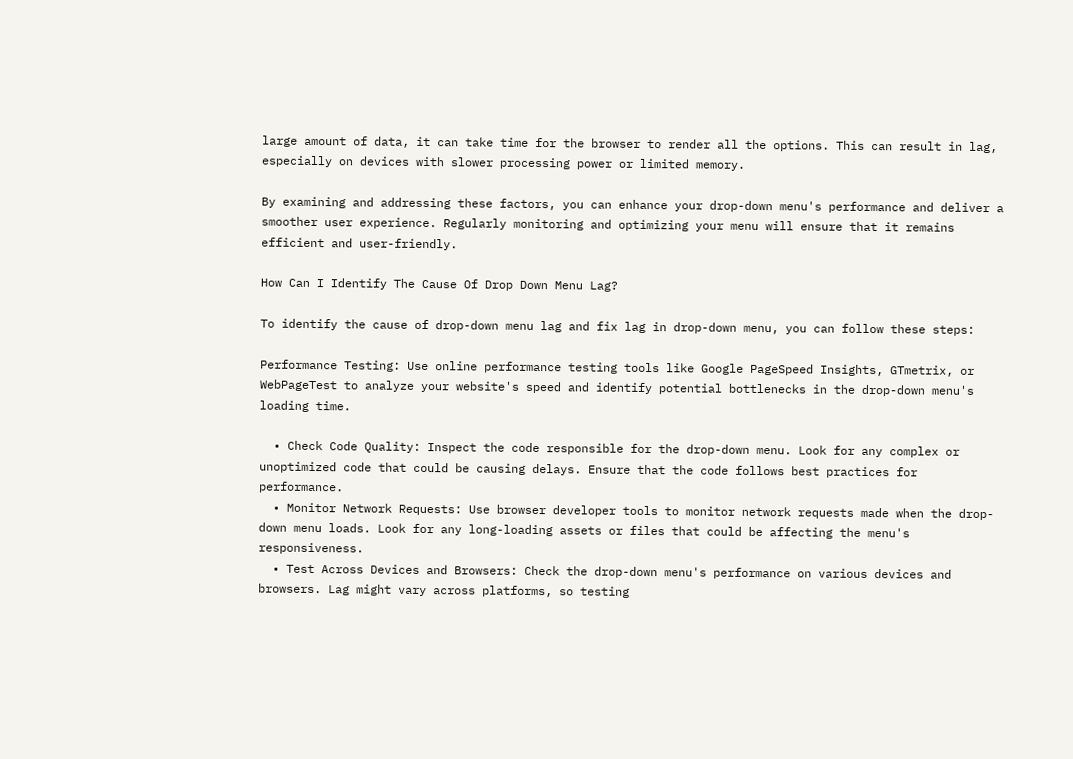large amount of data, it can take time for the browser to render all the options. This can result in lag, especially on devices with slower processing power or limited memory.

By examining and addressing these factors, you can enhance your drop-down menu's performance and deliver a smoother user experience. Regularly monitoring and optimizing your menu will ensure that it remains efficient and user-friendly.

How Can I Identify The Cause Of Drop Down Menu Lag?

To identify the cause of drop-down menu lag and fix lag in drop-down menu, you can follow these steps:

Performance Testing: Use online performance testing tools like Google PageSpeed Insights, GTmetrix, or WebPageTest to analyze your website's speed and identify potential bottlenecks in the drop-down menu's loading time.

  • Check Code Quality: Inspect the code responsible for the drop-down menu. Look for any complex or unoptimized code that could be causing delays. Ensure that the code follows best practices for performance.
  • Monitor Network Requests: Use browser developer tools to monitor network requests made when the drop-down menu loads. Look for any long-loading assets or files that could be affecting the menu's responsiveness.
  • Test Across Devices and Browsers: Check the drop-down menu's performance on various devices and browsers. Lag might vary across platforms, so testing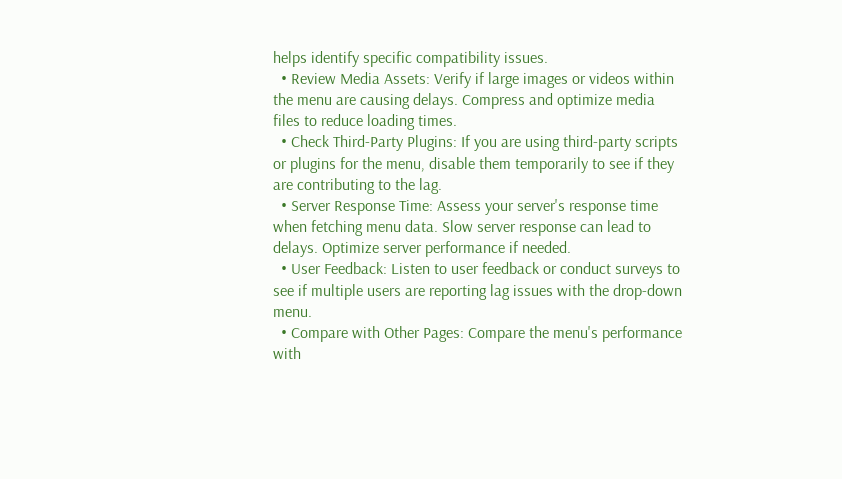helps identify specific compatibility issues.
  • Review Media Assets: Verify if large images or videos within the menu are causing delays. Compress and optimize media files to reduce loading times.
  • Check Third-Party Plugins: If you are using third-party scripts or plugins for the menu, disable them temporarily to see if they are contributing to the lag.
  • Server Response Time: Assess your server's response time when fetching menu data. Slow server response can lead to delays. Optimize server performance if needed.
  • User Feedback: Listen to user feedback or conduct surveys to see if multiple users are reporting lag issues with the drop-down menu.
  • Compare with Other Pages: Compare the menu's performance with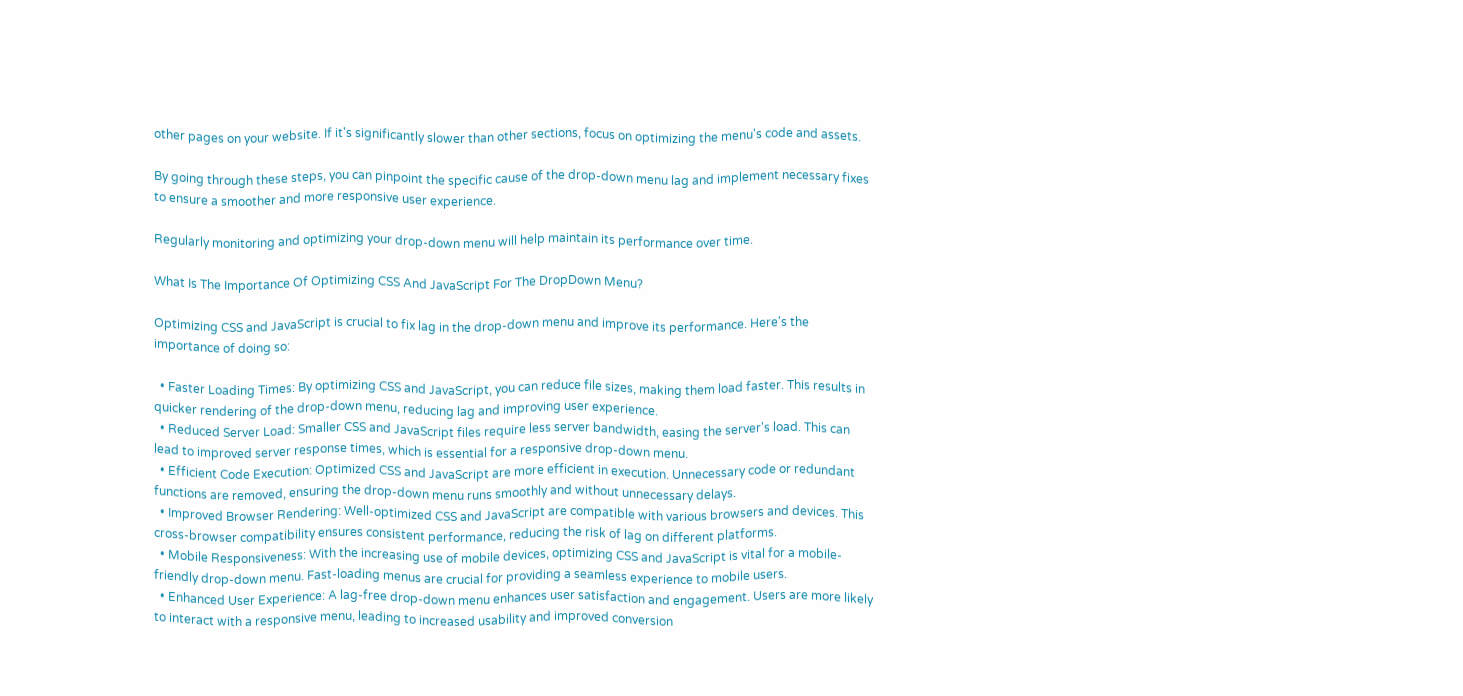other pages on your website. If it's significantly slower than other sections, focus on optimizing the menu's code and assets.

By going through these steps, you can pinpoint the specific cause of the drop-down menu lag and implement necessary fixes to ensure a smoother and more responsive user experience.

Regularly monitoring and optimizing your drop-down menu will help maintain its performance over time.

What Is The Importance Of Optimizing CSS And JavaScript For The DropDown Menu?

Optimizing CSS and JavaScript is crucial to fix lag in the drop-down menu and improve its performance. Here's the importance of doing so:

  • Faster Loading Times: By optimizing CSS and JavaScript, you can reduce file sizes, making them load faster. This results in quicker rendering of the drop-down menu, reducing lag and improving user experience.
  • Reduced Server Load: Smaller CSS and JavaScript files require less server bandwidth, easing the server's load. This can lead to improved server response times, which is essential for a responsive drop-down menu.
  • Efficient Code Execution: Optimized CSS and JavaScript are more efficient in execution. Unnecessary code or redundant functions are removed, ensuring the drop-down menu runs smoothly and without unnecessary delays.
  • Improved Browser Rendering: Well-optimized CSS and JavaScript are compatible with various browsers and devices. This cross-browser compatibility ensures consistent performance, reducing the risk of lag on different platforms.
  • Mobile Responsiveness: With the increasing use of mobile devices, optimizing CSS and JavaScript is vital for a mobile-friendly drop-down menu. Fast-loading menus are crucial for providing a seamless experience to mobile users.
  • Enhanced User Experience: A lag-free drop-down menu enhances user satisfaction and engagement. Users are more likely to interact with a responsive menu, leading to increased usability and improved conversion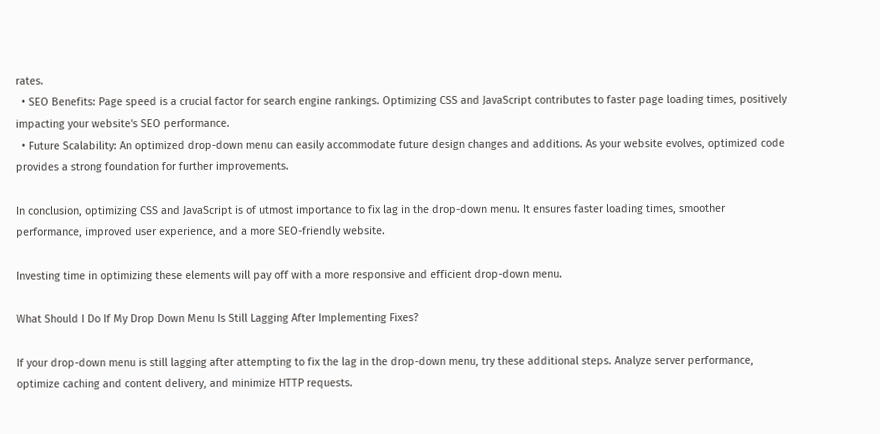rates.
  • SEO Benefits: Page speed is a crucial factor for search engine rankings. Optimizing CSS and JavaScript contributes to faster page loading times, positively impacting your website's SEO performance.
  • Future Scalability: An optimized drop-down menu can easily accommodate future design changes and additions. As your website evolves, optimized code provides a strong foundation for further improvements.

In conclusion, optimizing CSS and JavaScript is of utmost importance to fix lag in the drop-down menu. It ensures faster loading times, smoother performance, improved user experience, and a more SEO-friendly website.

Investing time in optimizing these elements will pay off with a more responsive and efficient drop-down menu.

What Should I Do If My Drop Down Menu Is Still Lagging After Implementing Fixes?

If your drop-down menu is still lagging after attempting to fix the lag in the drop-down menu, try these additional steps. Analyze server performance, optimize caching and content delivery, and minimize HTTP requests.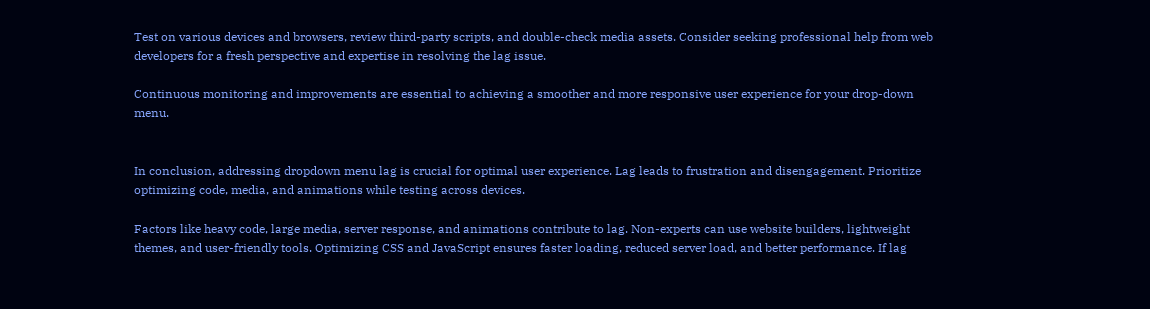Test on various devices and browsers, review third-party scripts, and double-check media assets. Consider seeking professional help from web developers for a fresh perspective and expertise in resolving the lag issue.

Continuous monitoring and improvements are essential to achieving a smoother and more responsive user experience for your drop-down menu.


In conclusion, addressing dropdown menu lag is crucial for optimal user experience. Lag leads to frustration and disengagement. Prioritize optimizing code, media, and animations while testing across devices.

Factors like heavy code, large media, server response, and animations contribute to lag. Non-experts can use website builders, lightweight themes, and user-friendly tools. Optimizing CSS and JavaScript ensures faster loading, reduced server load, and better performance. If lag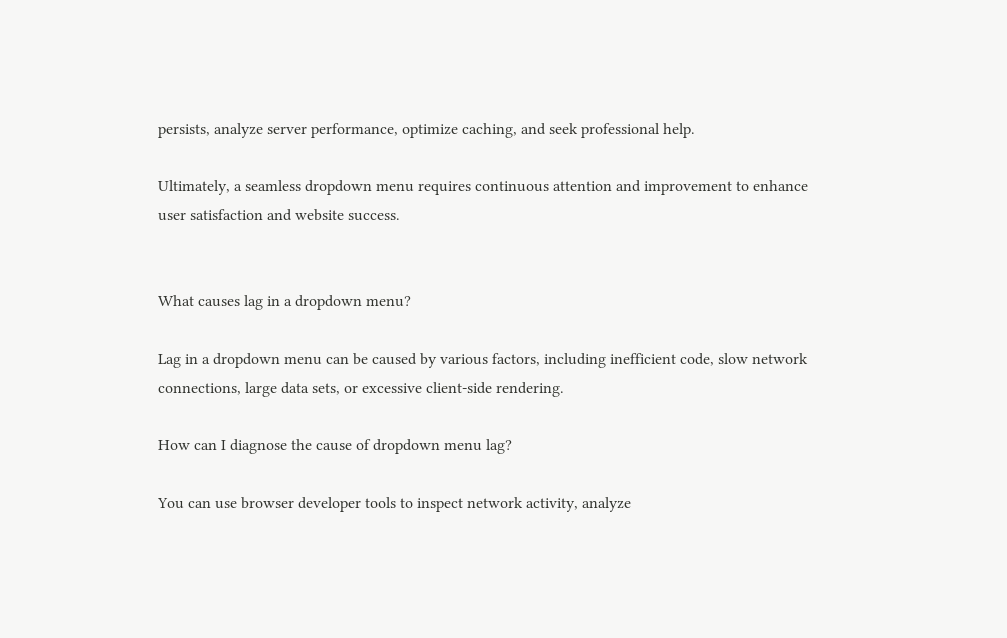persists, analyze server performance, optimize caching, and seek professional help.

Ultimately, a seamless dropdown menu requires continuous attention and improvement to enhance user satisfaction and website success.


What causes lag in a dropdown menu?

Lag in a dropdown menu can be caused by various factors, including inefficient code, slow network connections, large data sets, or excessive client-side rendering.

How can I diagnose the cause of dropdown menu lag?

You can use browser developer tools to inspect network activity, analyze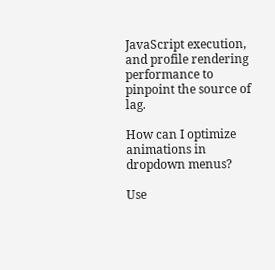JavaScript execution, and profile rendering performance to pinpoint the source of lag.

How can I optimize animations in dropdown menus?

Use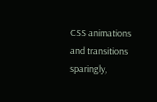CSS animations and transitions sparingly,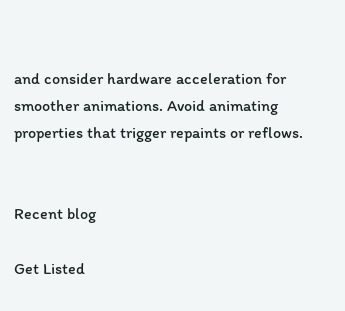and consider hardware acceleration for smoother animations. Avoid animating properties that trigger repaints or reflows.


Recent blog

Get Listed